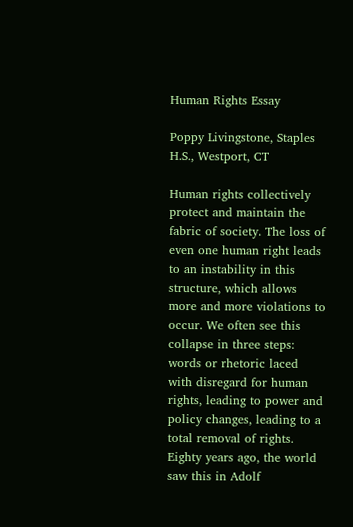Human Rights Essay

Poppy Livingstone, Staples H.S., Westport, CT

Human rights collectively protect and maintain the fabric of society. The loss of even one human right leads to an instability in this structure, which allows more and more violations to occur. We often see this collapse in three steps: words or rhetoric laced with disregard for human rights, leading to power and policy changes, leading to a total removal of rights. Eighty years ago, the world saw this in Adolf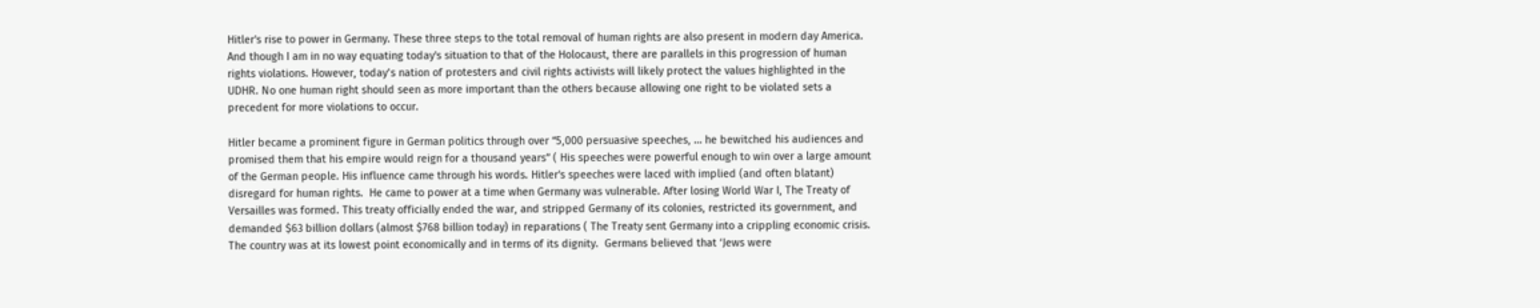Hitler's rise to power in Germany. These three steps to the total removal of human rights are also present in modern day America. And though I am in no way equating today's situation to that of the Holocaust, there are parallels in this progression of human rights violations. However, today’s nation of protesters and civil rights activists will likely protect the values highlighted in the UDHR. No one human right should seen as more important than the others because allowing one right to be violated sets a precedent for more violations to occur.

Hitler became a prominent figure in German politics through over “5,000 persuasive speeches, … he bewitched his audiences and promised them that his empire would reign for a thousand years” ( His speeches were powerful enough to win over a large amount of the German people. His influence came through his words. Hitler's speeches were laced with implied (and often blatant) disregard for human rights.  He came to power at a time when Germany was vulnerable. After losing World War I, The Treaty of Versailles was formed. This treaty officially ended the war, and stripped Germany of its colonies, restricted its government, and demanded $63 billion dollars (almost $768 billion today) in reparations ( The Treaty sent Germany into a crippling economic crisis. The country was at its lowest point economically and in terms of its dignity.  Germans believed that ‘Jews were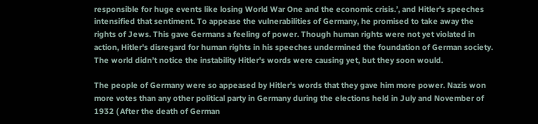responsible for huge events like losing World War One and the economic crisis.’, and Hitler's speeches intensified that sentiment. To appease the vulnerabilities of Germany, he promised to take away the rights of Jews. This gave Germans a feeling of power. Though human rights were not yet violated in action, Hitler's disregard for human rights in his speeches undermined the foundation of German society. The world didn’t notice the instability Hitler's words were causing yet, but they soon would.

The people of Germany were so appeased by Hitler's words that they gave him more power. Nazis won more votes than any other political party in Germany during the elections held in July and November of 1932 ( After the death of German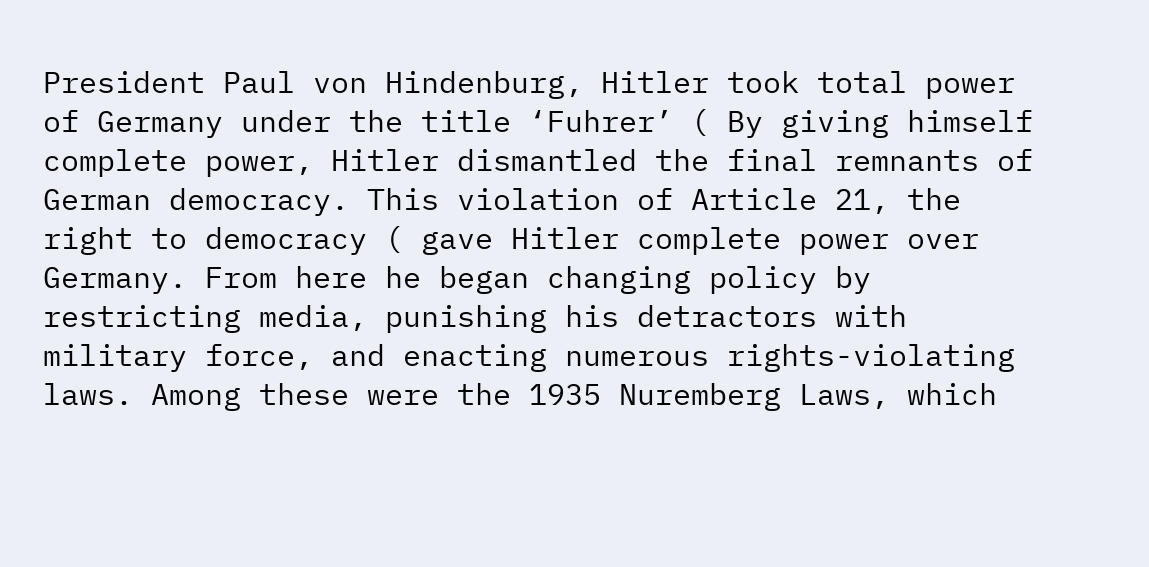President Paul von Hindenburg, Hitler took total power of Germany under the title ‘Fuhrer’ ( By giving himself complete power, Hitler dismantled the final remnants of German democracy. This violation of Article 21, the right to democracy ( gave Hitler complete power over Germany. From here he began changing policy by restricting media, punishing his detractors with military force, and enacting numerous rights-violating laws. Among these were the 1935 Nuremberg Laws, which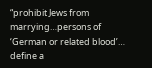“prohibit Jews from marrying…persons of ‘German or related blood’… define a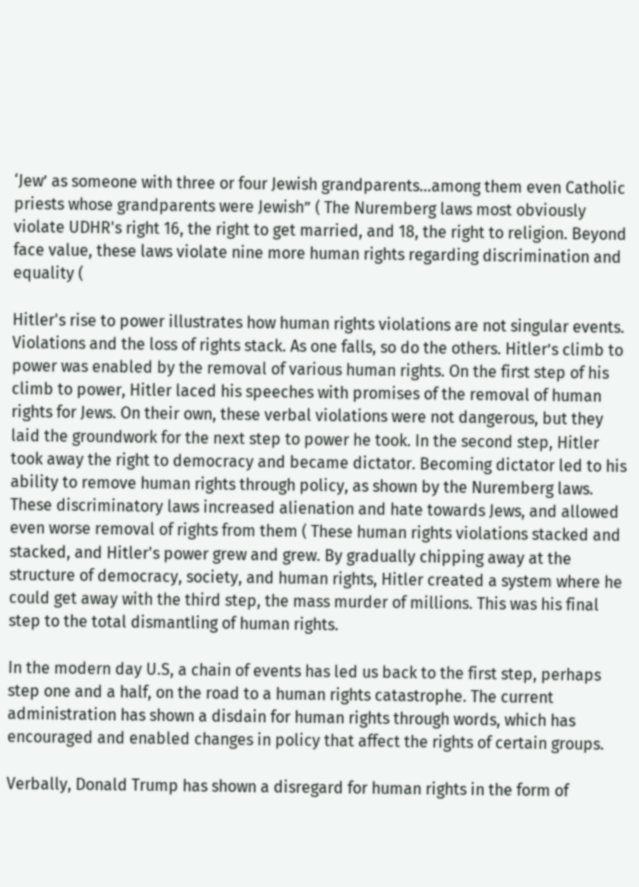‘Jew’ as someone with three or four Jewish grandparents…among them even Catholic priests whose grandparents were Jewish” ( The Nuremberg laws most obviously violate UDHR's right 16, the right to get married, and 18, the right to religion. Beyond face value, these laws violate nine more human rights regarding discrimination and equality (

Hitler's rise to power illustrates how human rights violations are not singular events. Violations and the loss of rights stack. As one falls, so do the others. Hitler’s climb to power was enabled by the removal of various human rights. On the first step of his climb to power, Hitler laced his speeches with promises of the removal of human rights for Jews. On their own, these verbal violations were not dangerous, but they laid the groundwork for the next step to power he took. In the second step, Hitler took away the right to democracy and became dictator. Becoming dictator led to his ability to remove human rights through policy, as shown by the Nuremberg laws. These discriminatory laws increased alienation and hate towards Jews, and allowed even worse removal of rights from them ( These human rights violations stacked and stacked, and Hitler's power grew and grew. By gradually chipping away at the structure of democracy, society, and human rights, Hitler created a system where he could get away with the third step, the mass murder of millions. This was his final step to the total dismantling of human rights.

In the modern day U.S, a chain of events has led us back to the first step, perhaps step one and a half, on the road to a human rights catastrophe. The current administration has shown a disdain for human rights through words, which has encouraged and enabled changes in policy that affect the rights of certain groups.

Verbally, Donald Trump has shown a disregard for human rights in the form of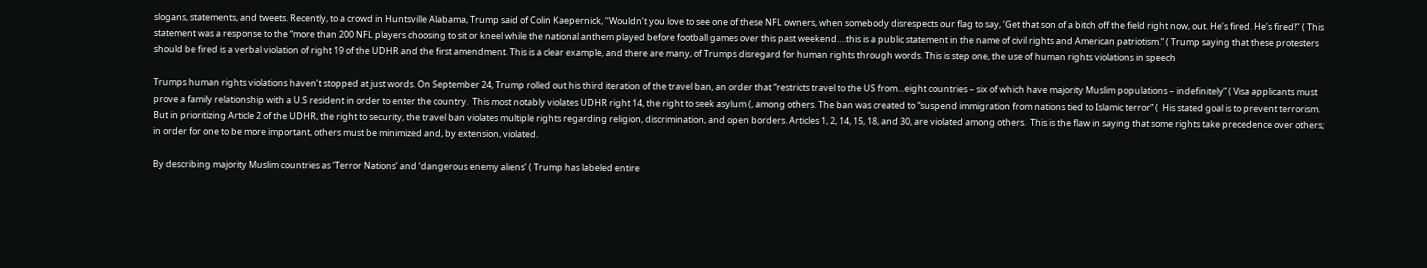slogans, statements, and tweets. Recently, to a crowd in Huntsville Alabama, Trump said of Colin Kaepernick, ‘‘Wouldn’t you love to see one of these NFL owners, when somebody disrespects our flag to say, ‘Get that son of a bitch off the field right now, out. He’s fired. He’s fired!’’ ( This statement was a response to the “more than 200 NFL players choosing to sit or kneel while the national anthem played before football games over this past weekend….this is a public statement in the name of civil rights and American patriotism.” ( Trump saying that these protesters should be fired is a verbal violation of right 19 of the UDHR and the first amendment. This is a clear example, and there are many, of Trumps disregard for human rights through words. This is step one, the use of human rights violations in speech

Trumps human rights violations haven’t stopped at just words. On September 24, Trump rolled out his third iteration of the travel ban, an order that “restricts travel to the US from…eight countries – six of which have majority Muslim populations – indefinitely” ( Visa applicants must prove a family relationship with a U.S resident in order to enter the country.  This most notably violates UDHR right 14, the right to seek asylum (, among others. The ban was created to “suspend immigration from nations tied to Islamic terror” (  His stated goal is to prevent terrorism. But in prioritizing Article 2 of the UDHR, the right to security, the travel ban violates multiple rights regarding religion, discrimination, and open borders. Articles 1, 2, 14, 15, 18, and 30, are violated among others.  This is the flaw in saying that some rights take precedence over others; in order for one to be more important, others must be minimized and, by extension, violated.

By describing majority Muslim countries as ‘Terror Nations’ and ‘dangerous enemy aliens’ ( Trump has labeled entire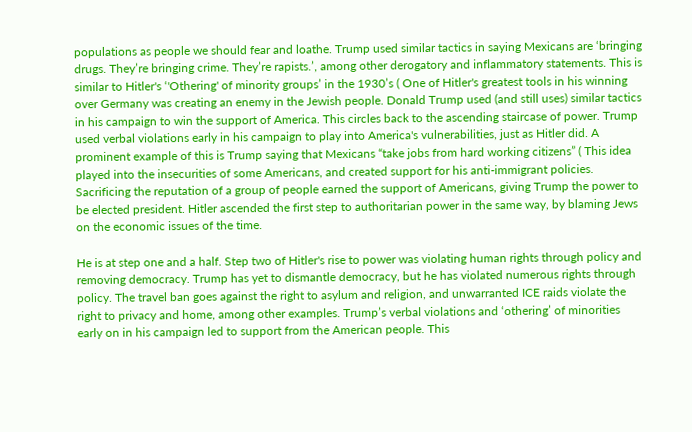populations as people we should fear and loathe. Trump used similar tactics in saying Mexicans are ‘bringing drugs. They’re bringing crime. They’re rapists.’, among other derogatory and inflammatory statements. This is similar to Hitler's ‘'Othering' of minority groups’ in the 1930’s ( One of Hitler's greatest tools in his winning over Germany was creating an enemy in the Jewish people. Donald Trump used (and still uses) similar tactics in his campaign to win the support of America. This circles back to the ascending staircase of power. Trump used verbal violations early in his campaign to play into America's vulnerabilities, just as Hitler did. A prominent example of this is Trump saying that Mexicans “take jobs from hard working citizens” ( This idea played into the insecurities of some Americans, and created support for his anti-immigrant policies. Sacrificing the reputation of a group of people earned the support of Americans, giving Trump the power to be elected president. Hitler ascended the first step to authoritarian power in the same way, by blaming Jews on the economic issues of the time.

He is at step one and a half. Step two of Hitler's rise to power was violating human rights through policy and removing democracy. Trump has yet to dismantle democracy, but he has violated numerous rights through policy. The travel ban goes against the right to asylum and religion, and unwarranted ICE raids violate the right to privacy and home, among other examples. Trump’s verbal violations and ‘othering’ of minorities early on in his campaign led to support from the American people. This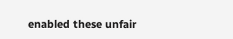enabled these unfair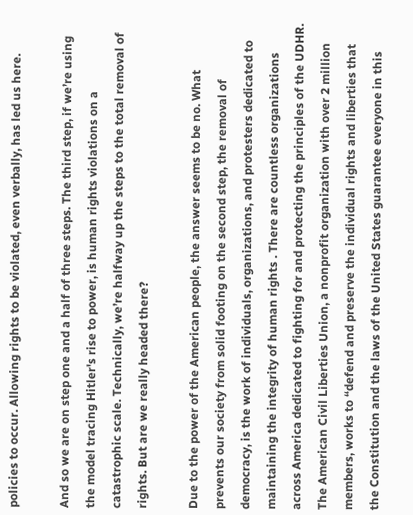policies to occur. Allowing rights to be violated, even verbally, has led us here.

And so we are on step one and a half of three steps. The third step, if we’re using the model tracing Hitler's rise to power, is human rights violations on a catastrophic scale. Technically, we’re halfway up the steps to the total removal of rights. But are we really headed there?

Due to the power of the American people, the answer seems to be no. What prevents our society from solid footing on the second step, the removal of democracy, is the work of individuals, organizations, and protesters dedicated to maintaining the integrity of human rights . There are countless organizations across America dedicated to fighting for and protecting the principles of the UDHR. The American Civil Liberties Union, a nonprofit organization with over 2 million members, works to “defend and preserve the individual rights and liberties that the Constitution and the laws of the United States guarantee everyone in this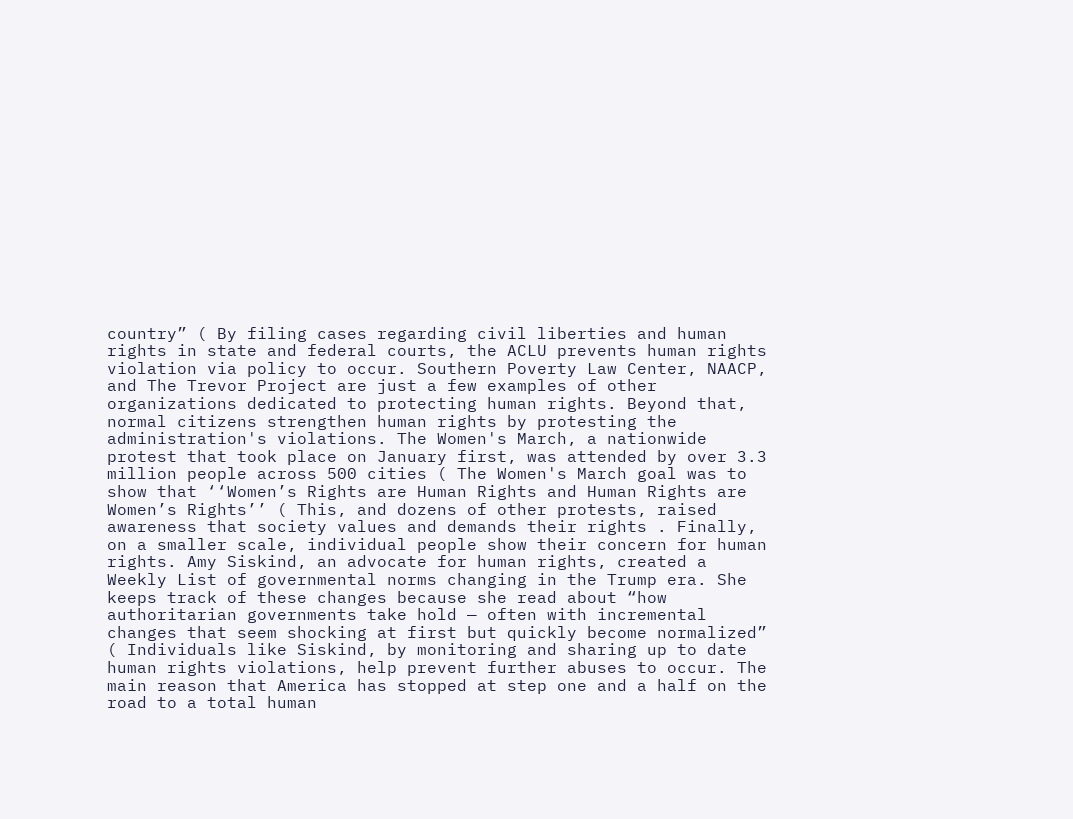country” ( By filing cases regarding civil liberties and human rights in state and federal courts, the ACLU prevents human rights violation via policy to occur. Southern Poverty Law Center, NAACP, and The Trevor Project are just a few examples of other organizations dedicated to protecting human rights. Beyond that, normal citizens strengthen human rights by protesting the administration's violations. The Women's March, a nationwide protest that took place on January first, was attended by over 3.3 million people across 500 cities ( The Women's March goal was to show that ‘‘Women’s Rights are Human Rights and Human Rights are Women’s Rights’’ ( This, and dozens of other protests, raised awareness that society values and demands their rights . Finally, on a smaller scale, individual people show their concern for human rights. Amy Siskind, an advocate for human rights, created a Weekly List of governmental norms changing in the Trump era. She keeps track of these changes because she read about “how authoritarian governments take hold — often with incremental changes that seem shocking at first but quickly become normalized” ( Individuals like Siskind, by monitoring and sharing up to date human rights violations, help prevent further abuses to occur. The main reason that America has stopped at step one and a half on the road to a total human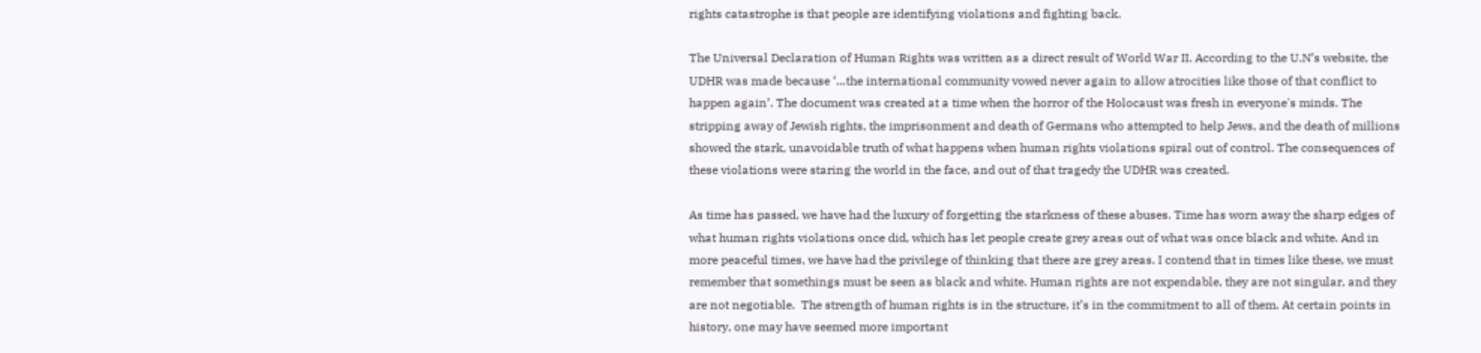rights catastrophe is that people are identifying violations and fighting back.

The Universal Declaration of Human Rights was written as a direct result of World War II. According to the U.N’s website, the UDHR was made because ‘…the international community vowed never again to allow atrocities like those of that conflict to happen again’. The document was created at a time when the horror of the Holocaust was fresh in everyone's minds. The stripping away of Jewish rights, the imprisonment and death of Germans who attempted to help Jews, and the death of millions showed the stark, unavoidable truth of what happens when human rights violations spiral out of control. The consequences of these violations were staring the world in the face, and out of that tragedy the UDHR was created.

As time has passed, we have had the luxury of forgetting the starkness of these abuses. Time has worn away the sharp edges of what human rights violations once did, which has let people create grey areas out of what was once black and white. And in more peaceful times, we have had the privilege of thinking that there are grey areas. I contend that in times like these, we must remember that somethings must be seen as black and white. Human rights are not expendable, they are not singular, and they are not negotiable.  The strength of human rights is in the structure, it’s in the commitment to all of them. At certain points in history, one may have seemed more important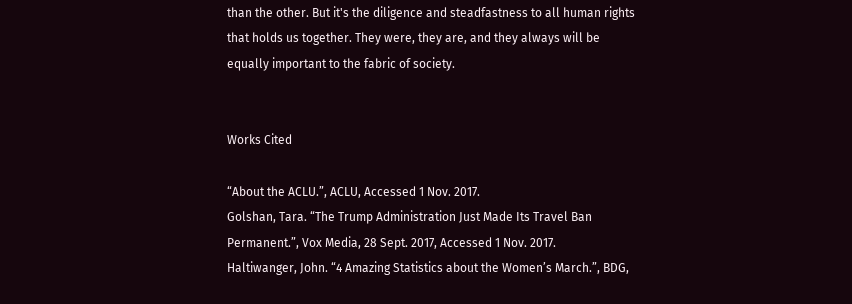than the other. But it's the diligence and steadfastness to all human rights that holds us together. They were, they are, and they always will be equally important to the fabric of society.


Works Cited

“About the ACLU.”, ACLU, Accessed 1 Nov. 2017.
Golshan, Tara. “The Trump Administration Just Made Its Travel Ban Permanent.”, Vox Media, 28 Sept. 2017, Accessed 1 Nov. 2017.
Haltiwanger, John. “4 Amazing Statistics about the Women’s March.”, BDG,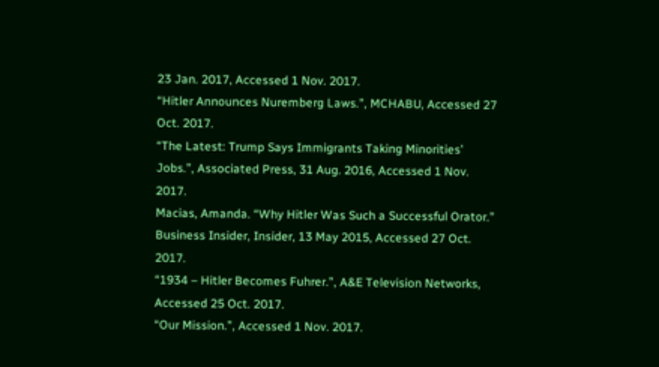23 Jan. 2017, Accessed 1 Nov. 2017.
“Hitler Announces Nuremberg Laws.”, MCHABU, Accessed 27 Oct. 2017.
“The Latest: Trump Says Immigrants Taking Minorities’ Jobs.”, Associated Press, 31 Aug. 2016, Accessed 1 Nov. 2017.
Macias, Amanda. “Why Hitler Was Such a Successful Orator.” Business Insider, Insider, 13 May 2015, Accessed 27 Oct. 2017.
“1934 – Hitler Becomes Fuhrer.”, A&E Television Networks, Accessed 25 Oct. 2017.
“Our Mission.”, Accessed 1 Nov. 2017.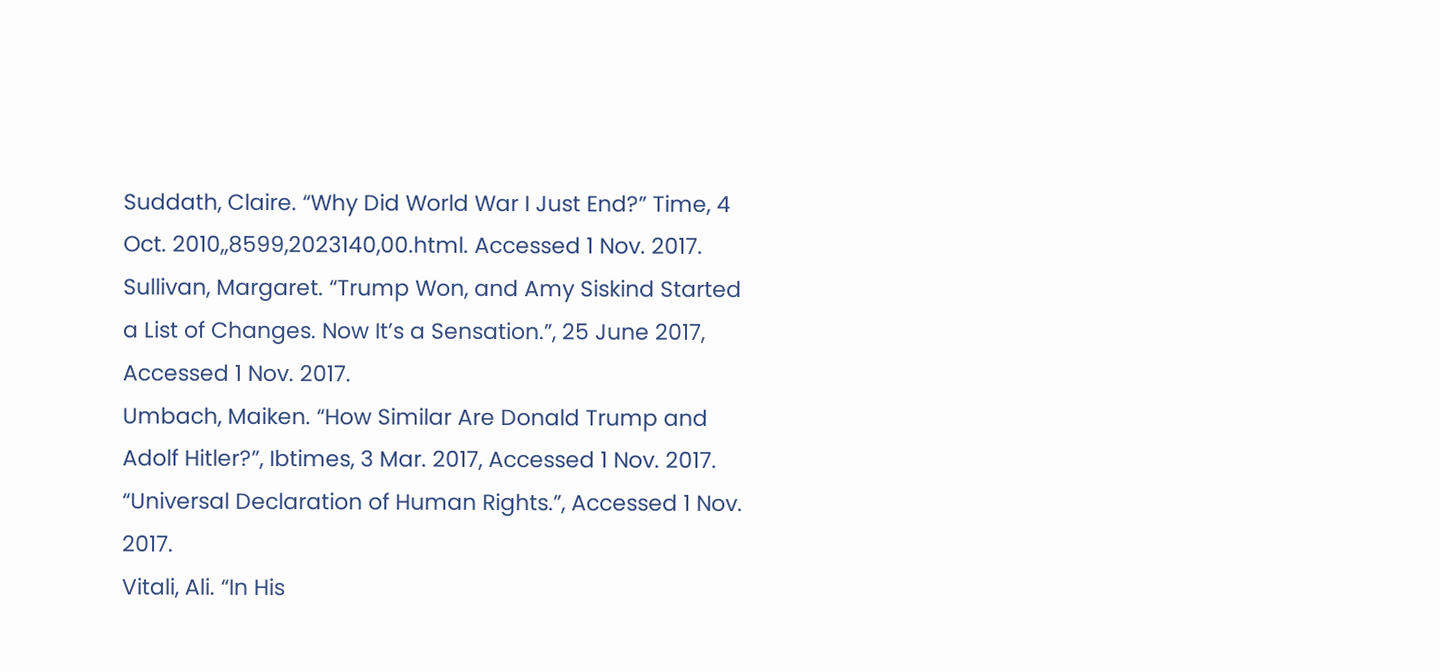Suddath, Claire. “Why Did World War I Just End?” Time, 4 Oct. 2010,,8599,2023140,00.html. Accessed 1 Nov. 2017.
Sullivan, Margaret. “Trump Won, and Amy Siskind Started a List of Changes. Now It’s a Sensation.”, 25 June 2017, Accessed 1 Nov. 2017.
Umbach, Maiken. “How Similar Are Donald Trump and Adolf Hitler?”, Ibtimes, 3 Mar. 2017, Accessed 1 Nov. 2017.
“Universal Declaration of Human Rights.”, Accessed 1 Nov. 2017.
Vitali, Ali. “In His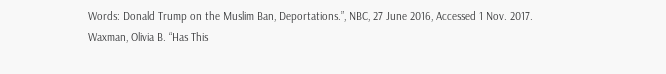Words: Donald Trump on the Muslim Ban, Deportations.”, NBC, 27 June 2016, Accessed 1 Nov. 2017.
Waxman, Olivia B. “Has This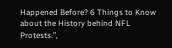Happened Before? 6 Things to Know about the History behind NFL Protests.”,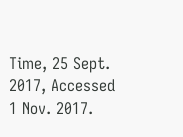Time, 25 Sept. 2017, Accessed 1 Nov. 2017.